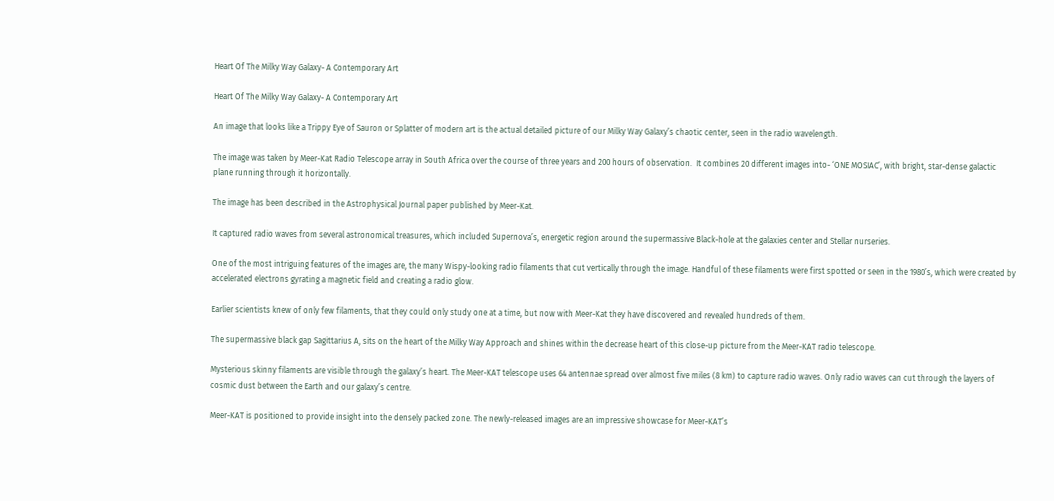Heart Of The Milky Way Galaxy- A Contemporary Art

Heart Of The Milky Way Galaxy- A Contemporary Art

An image that looks like a Trippy Eye of Sauron or Splatter of modern art is the actual detailed picture of our Milky Way Galaxy’s chaotic center, seen in the radio wavelength.

The image was taken by Meer-Kat Radio Telescope array in South Africa over the course of three years and 200 hours of observation.  It combines 20 different images into- ‘ONE MOSIAC’, with bright, star-dense galactic plane running through it horizontally.

The image has been described in the Astrophysical Journal paper published by Meer-Kat.

It captured radio waves from several astronomical treasures, which included Supernova’s, energetic region around the supermassive Black-hole at the galaxies center and Stellar nurseries.

One of the most intriguing features of the images are, the many Wispy-looking radio filaments that cut vertically through the image. Handful of these filaments were first spotted or seen in the 1980’s, which were created by accelerated electrons gyrating a magnetic field and creating a radio glow.

Earlier scientists knew of only few filaments, that they could only study one at a time, but now with Meer-Kat they have discovered and revealed hundreds of them.

The supermassive black gap Sagittarius A, sits on the heart of the Milky Way Approach and shines within the decrease heart of this close-up picture from the Meer-KAT radio telescope.

Mysterious skinny filaments are visible through the galaxy’s heart. The Meer-KAT telescope uses 64 antennae spread over almost five miles (8 km) to capture radio waves. Only radio waves can cut through the layers of cosmic dust between the Earth and our galaxy’s centre.

Meer-KAT is positioned to provide insight into the densely packed zone. The newly-released images are an impressive showcase for Meer-KAT’s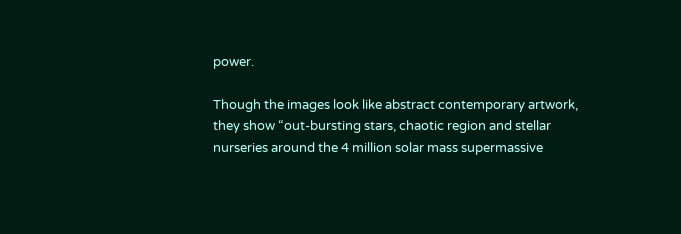power.

Though the images look like abstract contemporary artwork, they show “out-bursting stars, chaotic region and stellar nurseries around the 4 million solar mass supermassive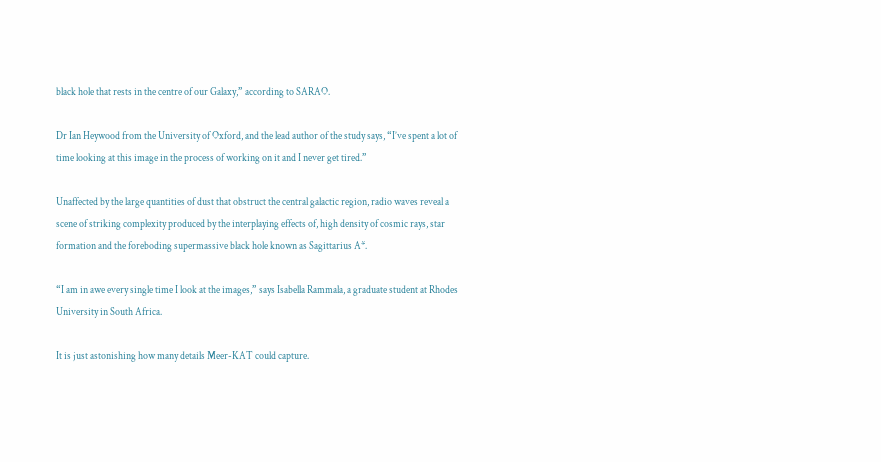black hole that rests in the centre of our Galaxy,” according to SARAO.

Dr Ian Heywood from the University of Oxford, and the lead author of the study says, “I’ve spent a lot of time looking at this image in the process of working on it and I never get tired.”

Unaffected by the large quantities of dust that obstruct the central galactic region, radio waves reveal a scene of striking complexity produced by the interplaying effects of, high density of cosmic rays, star formation and the foreboding supermassive black hole known as Sagittarius A*.

“I am in awe every single time I look at the images,” says Isabella Rammala, a graduate student at Rhodes University in South Africa.

It is just astonishing how many details Meer-KAT could capture.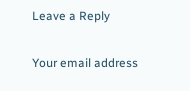Leave a Reply

Your email address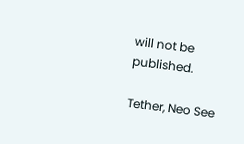will not be published.

Tether, Neo See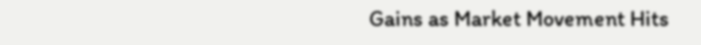Gains as Market Movement Hits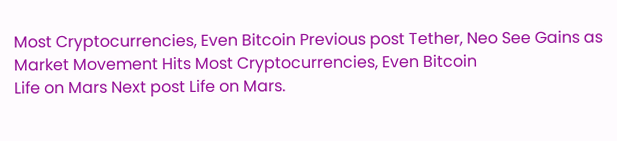Most Cryptocurrencies, Even Bitcoin Previous post Tether, Neo See Gains as Market Movement Hits Most Cryptocurrencies, Even Bitcoin
Life on Mars Next post Life on Mars.